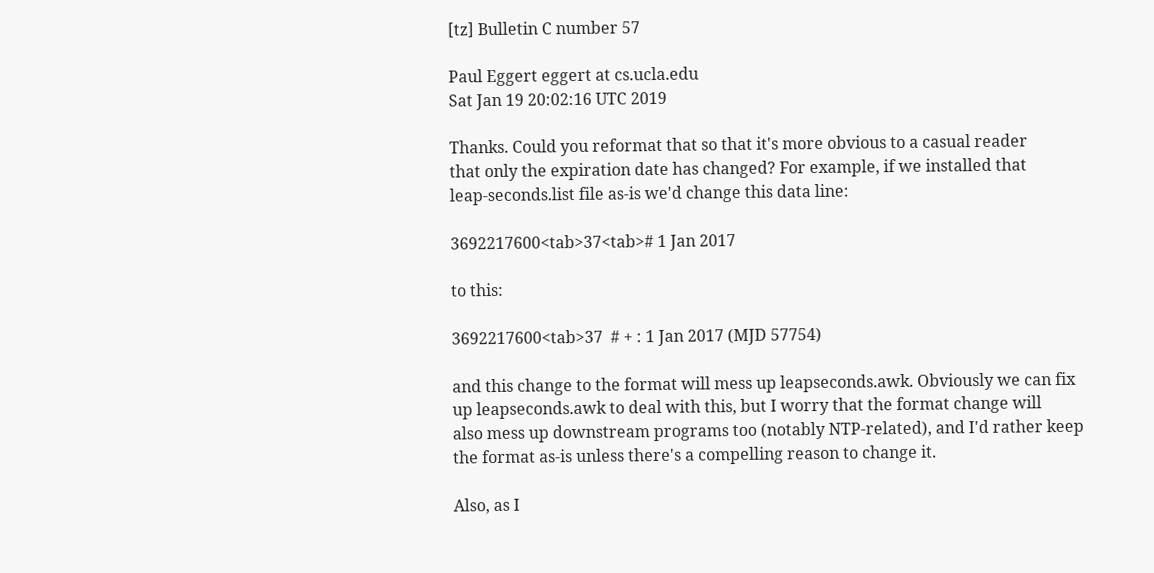[tz] Bulletin C number 57

Paul Eggert eggert at cs.ucla.edu
Sat Jan 19 20:02:16 UTC 2019

Thanks. Could you reformat that so that it's more obvious to a casual reader
that only the expiration date has changed? For example, if we installed that
leap-seconds.list file as-is we'd change this data line:

3692217600<tab>37<tab># 1 Jan 2017

to this:

3692217600<tab>37  # + : 1 Jan 2017 (MJD 57754)

and this change to the format will mess up leapseconds.awk. Obviously we can fix
up leapseconds.awk to deal with this, but I worry that the format change will
also mess up downstream programs too (notably NTP-related), and I'd rather keep
the format as-is unless there's a compelling reason to change it.

Also, as I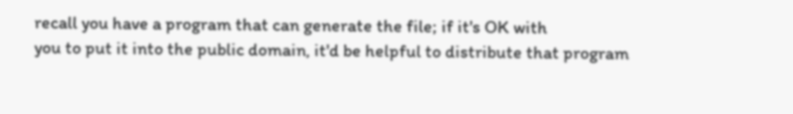recall you have a program that can generate the file; if it's OK with
you to put it into the public domain, it'd be helpful to distribute that program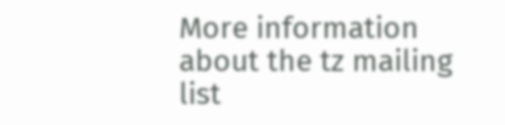More information about the tz mailing list